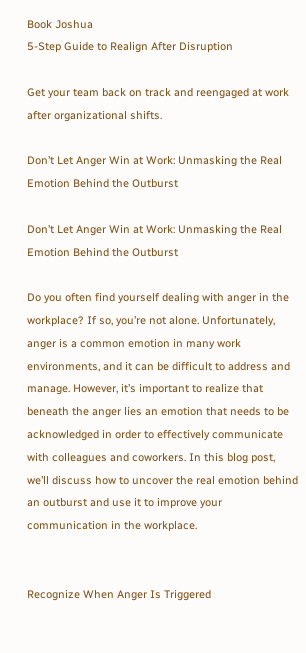Book Joshua
5-Step Guide to Realign After Disruption

Get your team back on track and reengaged at work after organizational shifts.

Don’t Let Anger Win at Work: Unmasking the Real Emotion Behind the Outburst

Don’t Let Anger Win at Work: Unmasking the Real Emotion Behind the Outburst

Do you often find yourself dealing with anger in the workplace? If so, you’re not alone. Unfortunately, anger is a common emotion in many work environments, and it can be difficult to address and manage. However, it’s important to realize that beneath the anger lies an emotion that needs to be acknowledged in order to effectively communicate with colleagues and coworkers. In this blog post, we’ll discuss how to uncover the real emotion behind an outburst and use it to improve your communication in the workplace.


Recognize When Anger Is Triggered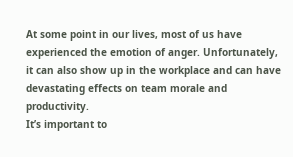At some point in our lives, most of us have experienced the emotion of anger. Unfortunately, it can also show up in the workplace and can have devastating effects on team morale and productivity.
It’s important to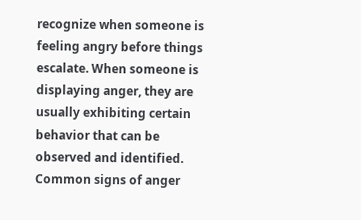recognize when someone is feeling angry before things escalate. When someone is displaying anger, they are usually exhibiting certain behavior that can be observed and identified. Common signs of anger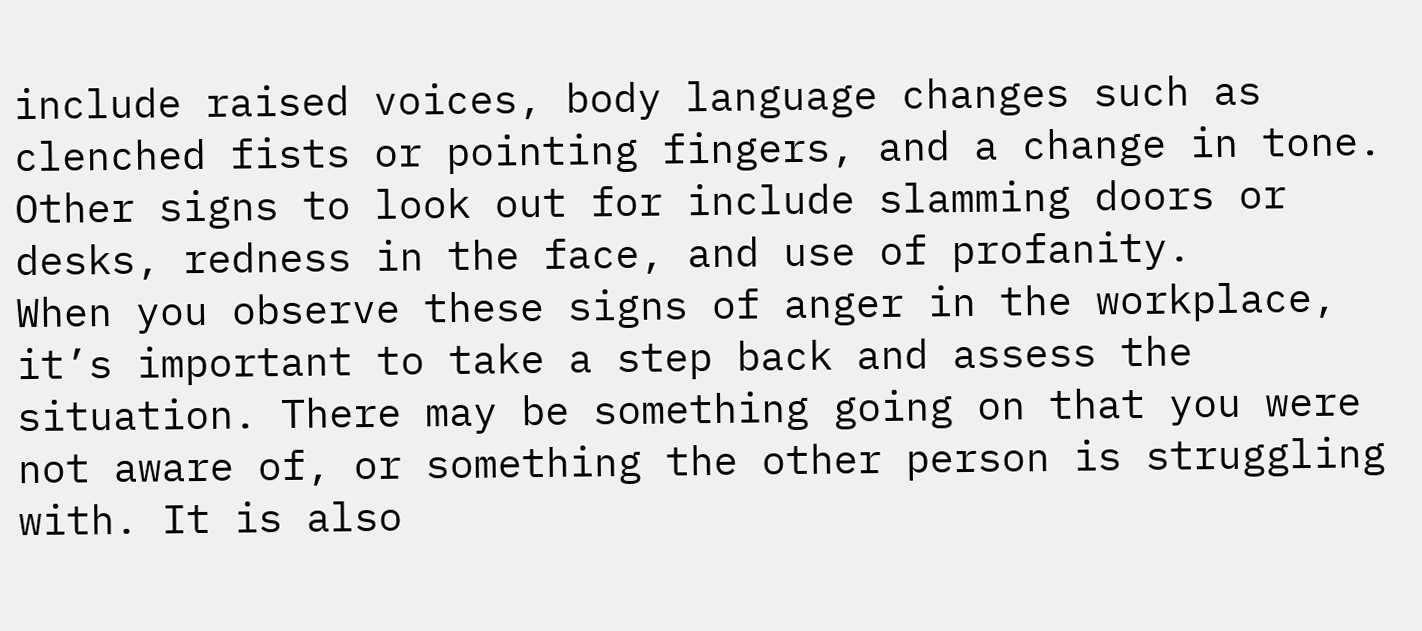include raised voices, body language changes such as clenched fists or pointing fingers, and a change in tone. Other signs to look out for include slamming doors or desks, redness in the face, and use of profanity.
When you observe these signs of anger in the workplace, it’s important to take a step back and assess the situation. There may be something going on that you were not aware of, or something the other person is struggling with. It is also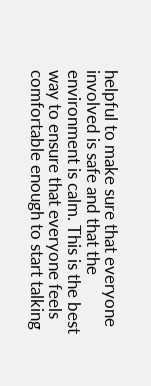helpful to make sure that everyone involved is safe and that the environment is calm. This is the best way to ensure that everyone feels comfortable enough to start talking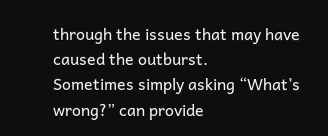through the issues that may have caused the outburst.
Sometimes simply asking “What’s wrong?” can provide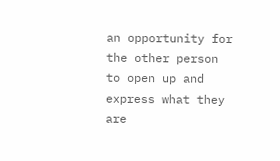an opportunity for the other person to open up and express what they are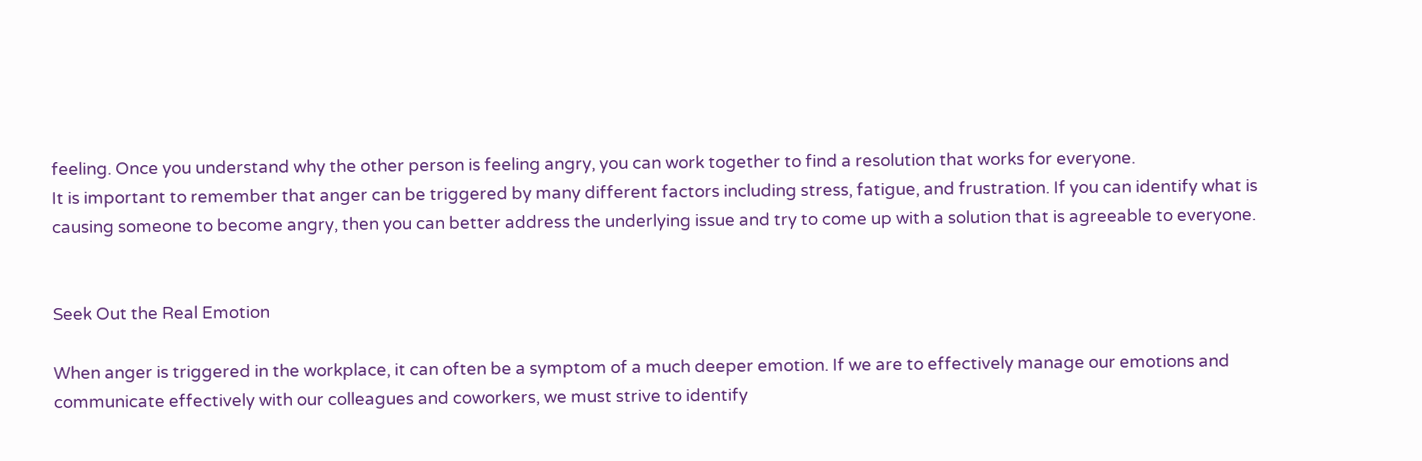feeling. Once you understand why the other person is feeling angry, you can work together to find a resolution that works for everyone.
It is important to remember that anger can be triggered by many different factors including stress, fatigue, and frustration. If you can identify what is causing someone to become angry, then you can better address the underlying issue and try to come up with a solution that is agreeable to everyone.


Seek Out the Real Emotion

When anger is triggered in the workplace, it can often be a symptom of a much deeper emotion. If we are to effectively manage our emotions and communicate effectively with our colleagues and coworkers, we must strive to identify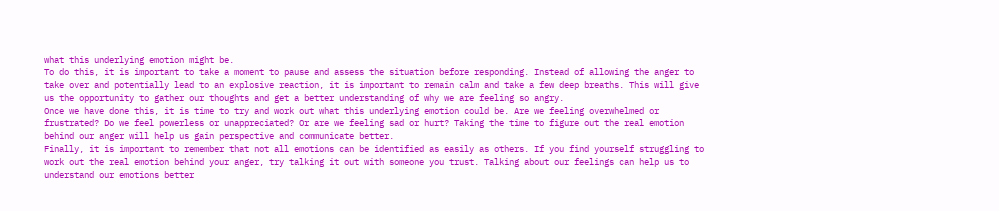what this underlying emotion might be.
To do this, it is important to take a moment to pause and assess the situation before responding. Instead of allowing the anger to take over and potentially lead to an explosive reaction, it is important to remain calm and take a few deep breaths. This will give us the opportunity to gather our thoughts and get a better understanding of why we are feeling so angry.
Once we have done this, it is time to try and work out what this underlying emotion could be. Are we feeling overwhelmed or frustrated? Do we feel powerless or unappreciated? Or are we feeling sad or hurt? Taking the time to figure out the real emotion behind our anger will help us gain perspective and communicate better.
Finally, it is important to remember that not all emotions can be identified as easily as others. If you find yourself struggling to work out the real emotion behind your anger, try talking it out with someone you trust. Talking about our feelings can help us to understand our emotions better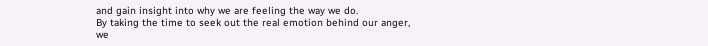and gain insight into why we are feeling the way we do.
By taking the time to seek out the real emotion behind our anger, we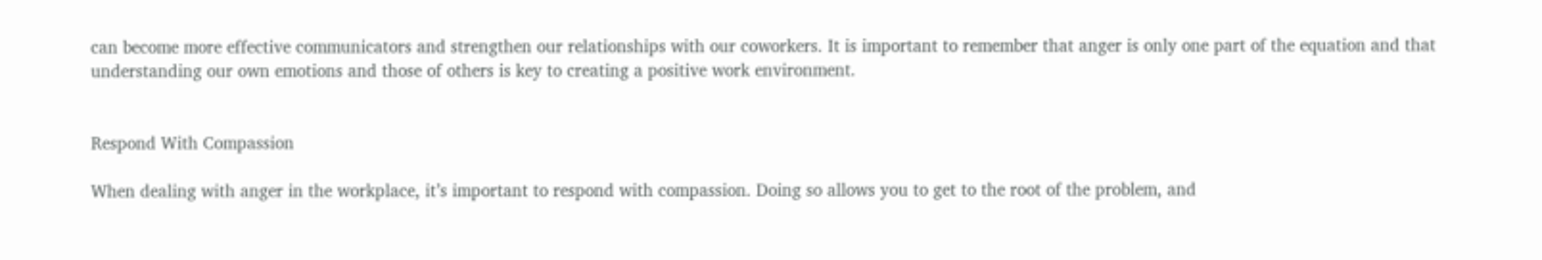can become more effective communicators and strengthen our relationships with our coworkers. It is important to remember that anger is only one part of the equation and that understanding our own emotions and those of others is key to creating a positive work environment.


Respond With Compassion

When dealing with anger in the workplace, it’s important to respond with compassion. Doing so allows you to get to the root of the problem, and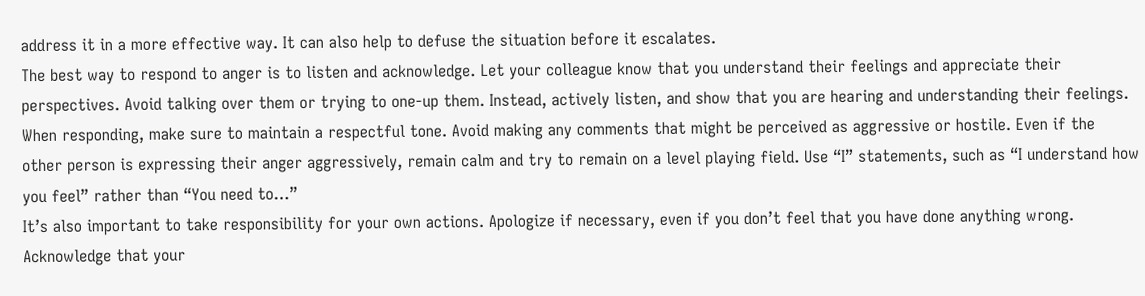address it in a more effective way. It can also help to defuse the situation before it escalates.
The best way to respond to anger is to listen and acknowledge. Let your colleague know that you understand their feelings and appreciate their perspectives. Avoid talking over them or trying to one-up them. Instead, actively listen, and show that you are hearing and understanding their feelings.
When responding, make sure to maintain a respectful tone. Avoid making any comments that might be perceived as aggressive or hostile. Even if the other person is expressing their anger aggressively, remain calm and try to remain on a level playing field. Use “I” statements, such as “I understand how you feel” rather than “You need to…”
It’s also important to take responsibility for your own actions. Apologize if necessary, even if you don’t feel that you have done anything wrong. Acknowledge that your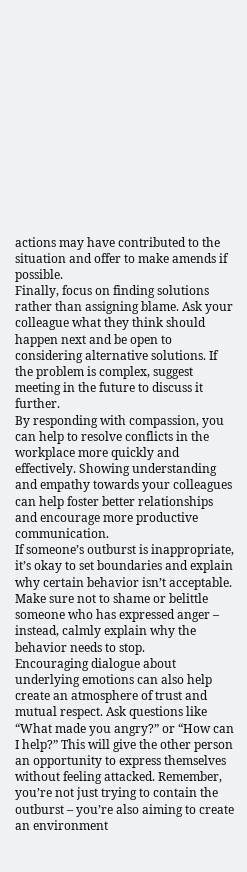actions may have contributed to the situation and offer to make amends if possible.
Finally, focus on finding solutions rather than assigning blame. Ask your colleague what they think should happen next and be open to considering alternative solutions. If the problem is complex, suggest meeting in the future to discuss it further.
By responding with compassion, you can help to resolve conflicts in the workplace more quickly and effectively. Showing understanding and empathy towards your colleagues can help foster better relationships and encourage more productive communication.
If someone’s outburst is inappropriate, it’s okay to set boundaries and explain why certain behavior isn’t acceptable. Make sure not to shame or belittle someone who has expressed anger – instead, calmly explain why the behavior needs to stop.
Encouraging dialogue about underlying emotions can also help create an atmosphere of trust and mutual respect. Ask questions like “What made you angry?” or “How can I help?” This will give the other person an opportunity to express themselves without feeling attacked. Remember, you’re not just trying to contain the outburst – you’re also aiming to create an environment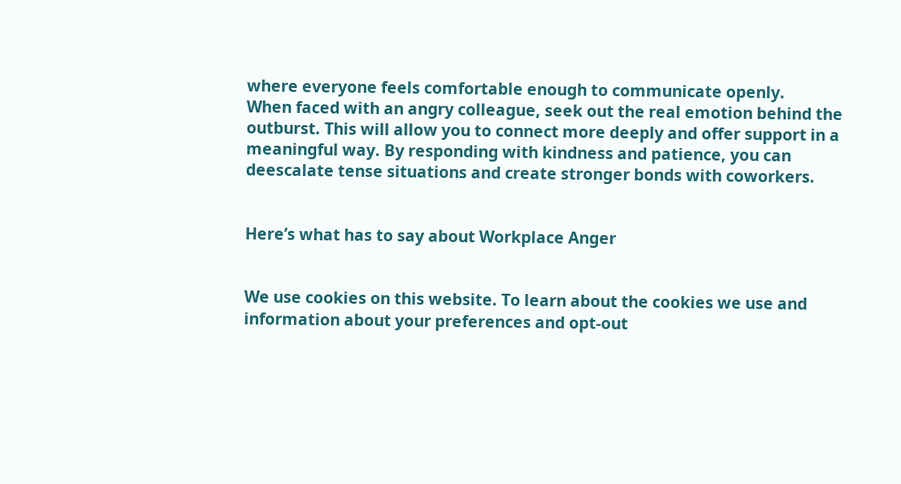where everyone feels comfortable enough to communicate openly.
When faced with an angry colleague, seek out the real emotion behind the outburst. This will allow you to connect more deeply and offer support in a meaningful way. By responding with kindness and patience, you can deescalate tense situations and create stronger bonds with coworkers.


Here’s what has to say about Workplace Anger


We use cookies on this website. To learn about the cookies we use and information about your preferences and opt-out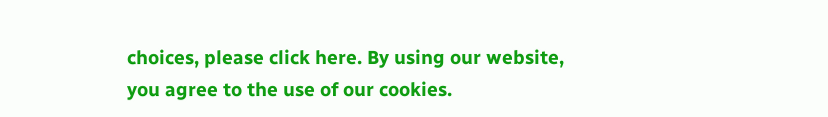choices, please click here. By using our website, you agree to the use of our cookies.